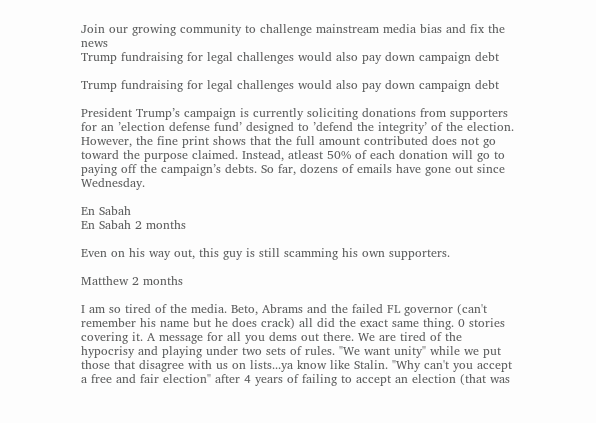Join our growing community to challenge mainstream media bias and fix the news
Trump fundraising for legal challenges would also pay down campaign debt

Trump fundraising for legal challenges would also pay down campaign debt

President Trump’s campaign is currently soliciting donations from supporters for an ’election defense fund’ designed to ’defend the integrity’ of the election. However, the fine print shows that the full amount contributed does not go toward the purpose claimed. Instead, atleast 50% of each donation will go to paying off the campaign’s debts. So far, dozens of emails have gone out since Wednesday.

En Sabah
En Sabah 2 months

Even on his way out, this guy is still scamming his own supporters.

Matthew 2 months

I am so tired of the media. Beto, Abrams and the failed FL governor (can't remember his name but he does crack) all did the exact same thing. 0 stories covering it. A message for all you dems out there. We are tired of the hypocrisy and playing under two sets of rules. "We want unity" while we put those that disagree with us on lists...ya know like Stalin. "Why can't you accept a free and fair election" after 4 years of failing to accept an election (that was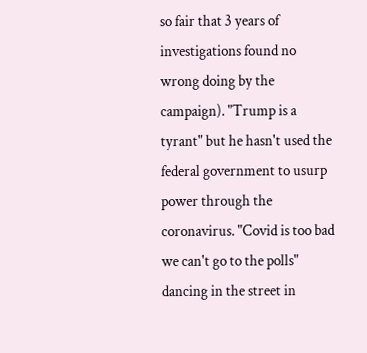so fair that 3 years of investigations found no wrong doing by the campaign). "Trump is a tyrant" but he hasn't used the federal government to usurp power through the coronavirus. "Covid is too bad we can't go to the polls" dancing in the street in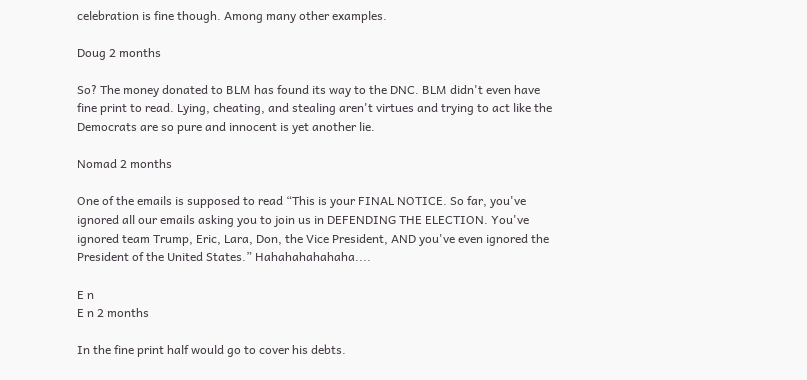celebration is fine though. Among many other examples.

Doug 2 months

So? The money donated to BLM has found its way to the DNC. BLM didn't even have fine print to read. Lying, cheating, and stealing aren't virtues and trying to act like the Democrats are so pure and innocent is yet another lie.

Nomad 2 months

One of the emails is supposed to read “This is your FINAL NOTICE. So far, you've ignored all our emails asking you to join us in DEFENDING THE ELECTION. You've ignored team Trump, Eric, Lara, Don, the Vice President, AND you've even ignored the President of the United States.” Hahahahahahaha....

E n
E n 2 months

In the fine print half would go to cover his debts.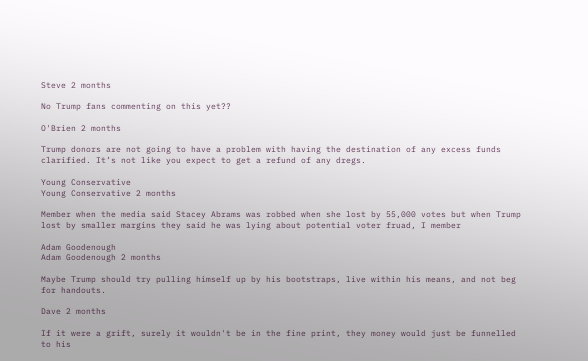Steve 2 months

No Trump fans commenting on this yet??

O'Brien 2 months

Trump donors are not going to have a problem with having the destination of any excess funds clarified. It’s not like you expect to get a refund of any dregs.

Young Conservative
Young Conservative 2 months

Member when the media said Stacey Abrams was robbed when she lost by 55,000 votes but when Trump lost by smaller margins they said he was lying about potential voter fruad, I member

Adam Goodenough
Adam Goodenough 2 months

Maybe Trump should try pulling himself up by his bootstraps, live within his means, and not beg for handouts.

Dave 2 months

If it were a grift, surely it wouldn't be in the fine print, they money would just be funnelled to his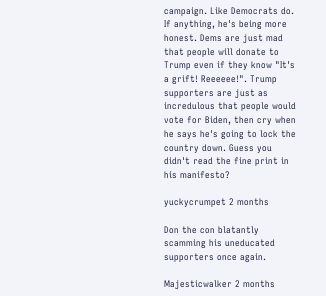campaign. Like Democrats do. If anything, he's being more honest. Dems are just mad that people will donate to Trump even if they know "It's a grift! Reeeeee!". Trump supporters are just as incredulous that people would vote for Biden, then cry when he says he's going to lock the country down. Guess you didn't read the fine print in his manifesto?

yuckycrumpet 2 months

Don the con blatantly scamming his uneducated supporters once again.

Majesticwalker 2 months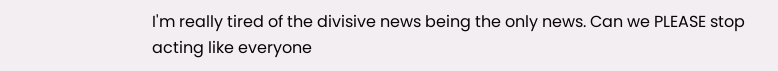I'm really tired of the divisive news being the only news. Can we PLEASE stop acting like everyone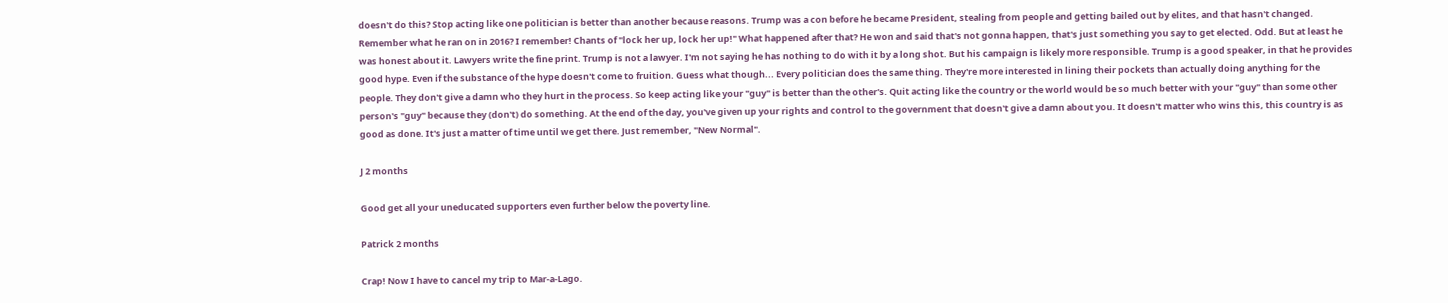doesn't do this? Stop acting like one politician is better than another because reasons. Trump was a con before he became President, stealing from people and getting bailed out by elites, and that hasn't changed. Remember what he ran on in 2016? I remember! Chants of "lock her up, lock her up!" What happened after that? He won and said that's not gonna happen, that's just something you say to get elected. Odd. But at least he was honest about it. Lawyers write the fine print. Trump is not a lawyer. I'm not saying he has nothing to do with it by a long shot. But his campaign is likely more responsible. Trump is a good speaker, in that he provides good hype. Even if the substance of the hype doesn't come to fruition. Guess what though... Every politician does the same thing. They're more interested in lining their pockets than actually doing anything for the people. They don't give a damn who they hurt in the process. So keep acting like your "guy" is better than the other's. Quit acting like the country or the world would be so much better with your "guy" than some other person's "guy" because they (don't) do something. At the end of the day, you've given up your rights and control to the government that doesn't give a damn about you. It doesn't matter who wins this, this country is as good as done. It's just a matter of time until we get there. Just remember, "New Normal".

J 2 months

Good get all your uneducated supporters even further below the poverty line.

Patrick 2 months

Crap! Now I have to cancel my trip to Mar-a-Lago.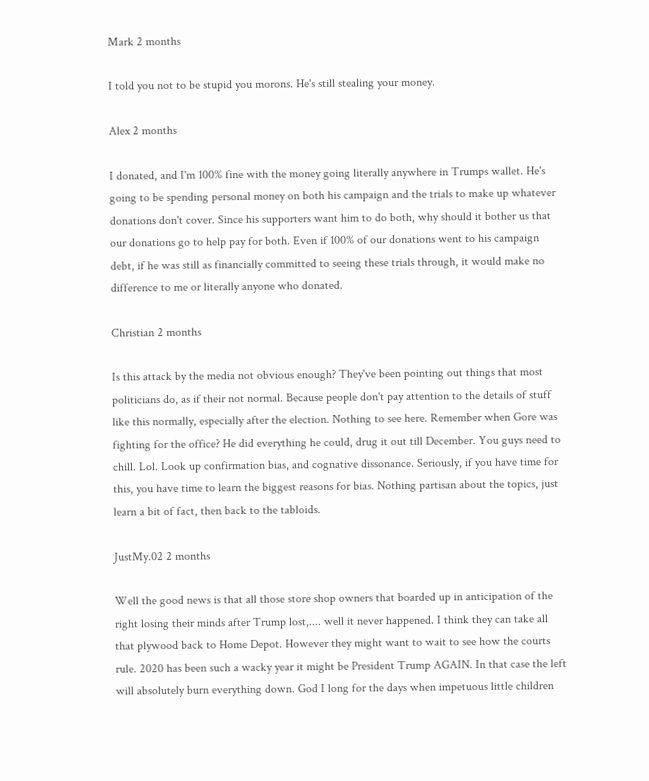Mark 2 months

I told you not to be stupid you morons. He's still stealing your money.

Alex 2 months

I donated, and I'm 100% fine with the money going literally anywhere in Trumps wallet. He's going to be spending personal money on both his campaign and the trials to make up whatever donations don't cover. Since his supporters want him to do both, why should it bother us that our donations go to help pay for both. Even if 100% of our donations went to his campaign debt, if he was still as financially committed to seeing these trials through, it would make no difference to me or literally anyone who donated.

Christian 2 months

Is this attack by the media not obvious enough? They've been pointing out things that most politicians do, as if their not normal. Because people don't pay attention to the details of stuff like this normally, especially after the election. Nothing to see here. Remember when Gore was fighting for the office? He did everything he could, drug it out till December. You guys need to chill. Lol. Look up confirmation bias, and cognative dissonance. Seriously, if you have time for this, you have time to learn the biggest reasons for bias. Nothing partisan about the topics, just learn a bit of fact, then back to the tabloids.

JustMy.02 2 months

Well the good news is that all those store shop owners that boarded up in anticipation of the right losing their minds after Trump lost,.... well it never happened. I think they can take all that plywood back to Home Depot. However they might want to wait to see how the courts rule. 2020 has been such a wacky year it might be President Trump AGAIN. In that case the left will absolutely burn everything down. God I long for the days when impetuous little children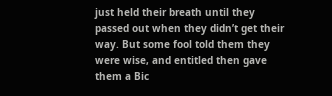just held their breath until they passed out when they didn’t get their way. But some fool told them they were wise, and entitled then gave them a Bic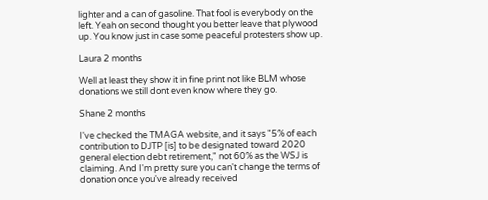lighter and a can of gasoline. That fool is everybody on the left. Yeah on second thought you better leave that plywood up. You know just in case some peaceful protesters show up.

Laura 2 months

Well at least they show it in fine print not like BLM whose donations we still dont even know where they go.

Shane 2 months

I've checked the TMAGA website, and it says "5% of each contribution to DJTP [is] to be designated toward 2020 general election debt retirement," not 60% as the WSJ is claiming. And I'm pretty sure you can't change the terms of donation once you've already received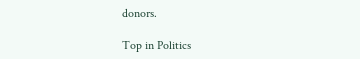donors.

Top in Politics